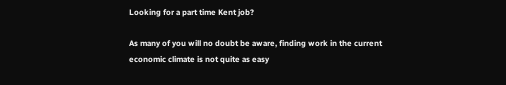Looking for a part time Kent job?

As many of you will no doubt be aware, finding work in the current economic climate is not quite as easy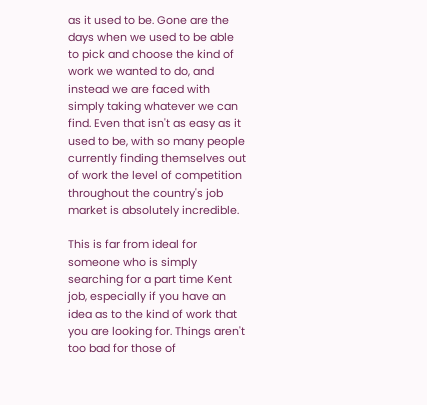as it used to be. Gone are the days when we used to be able to pick and choose the kind of work we wanted to do, and instead we are faced with simply taking whatever we can find. Even that isn't as easy as it used to be, with so many people currently finding themselves out of work the level of competition throughout the country's job market is absolutely incredible.

This is far from ideal for someone who is simply searching for a part time Kent job, especially if you have an idea as to the kind of work that you are looking for. Things aren't too bad for those of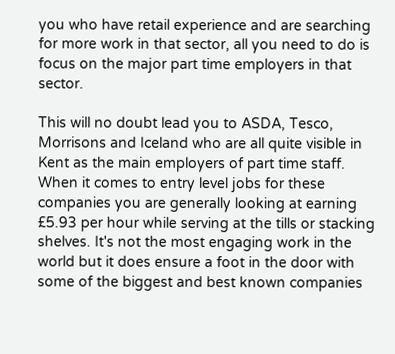you who have retail experience and are searching for more work in that sector, all you need to do is focus on the major part time employers in that sector.

This will no doubt lead you to ASDA, Tesco, Morrisons and Iceland who are all quite visible in Kent as the main employers of part time staff. When it comes to entry level jobs for these companies you are generally looking at earning £5.93 per hour while serving at the tills or stacking shelves. It's not the most engaging work in the world but it does ensure a foot in the door with some of the biggest and best known companies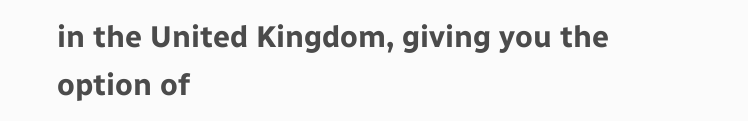in the United Kingdom, giving you the option of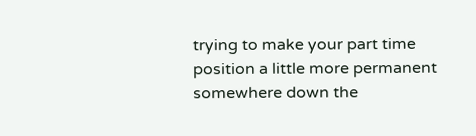trying to make your part time position a little more permanent somewhere down the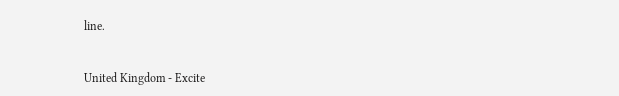line.


United Kingdom - Excite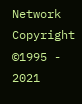Network Copyright ©1995 - 2021